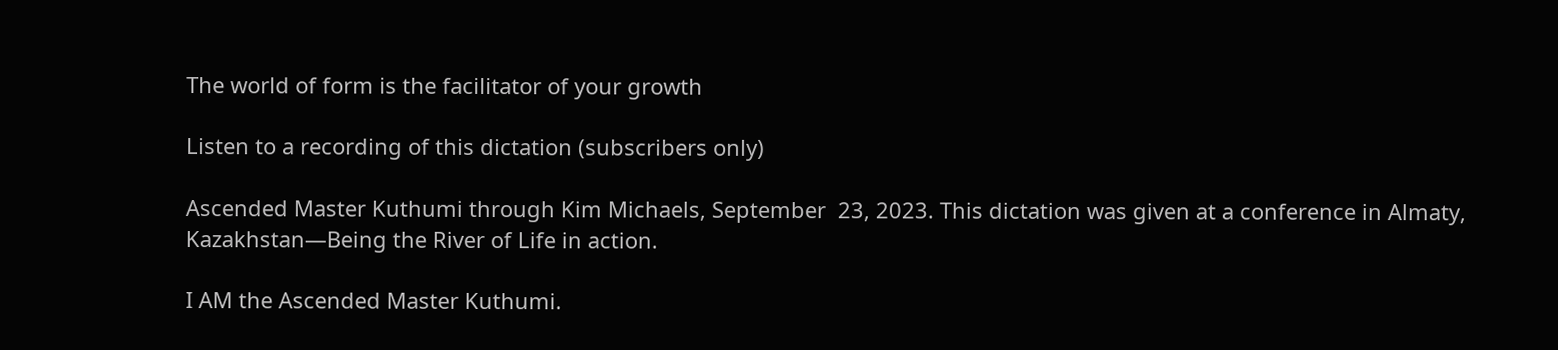The world of form is the facilitator of your growth

Listen to a recording of this dictation (subscribers only)

Ascended Master Kuthumi through Kim Michaels, September  23, 2023. This dictation was given at a conference in Almaty, Kazakhstan—Being the River of Life in action.

I AM the Ascended Master Kuthumi.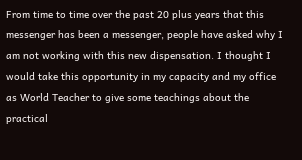From time to time over the past 20 plus years that this messenger has been a messenger, people have asked why I am not working with this new dispensation. I thought I would take this opportunity in my capacity and my office as World Teacher to give some teachings about the practical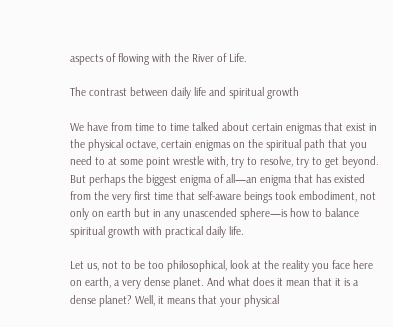aspects of flowing with the River of Life.

The contrast between daily life and spiritual growth

We have from time to time talked about certain enigmas that exist in the physical octave, certain enigmas on the spiritual path that you need to at some point wrestle with, try to resolve, try to get beyond. But perhaps the biggest enigma of all—an enigma that has existed from the very first time that self-aware beings took embodiment, not only on earth but in any unascended sphere—is how to balance spiritual growth with practical daily life.

Let us, not to be too philosophical, look at the reality you face here on earth, a very dense planet. And what does it mean that it is a dense planet? Well, it means that your physical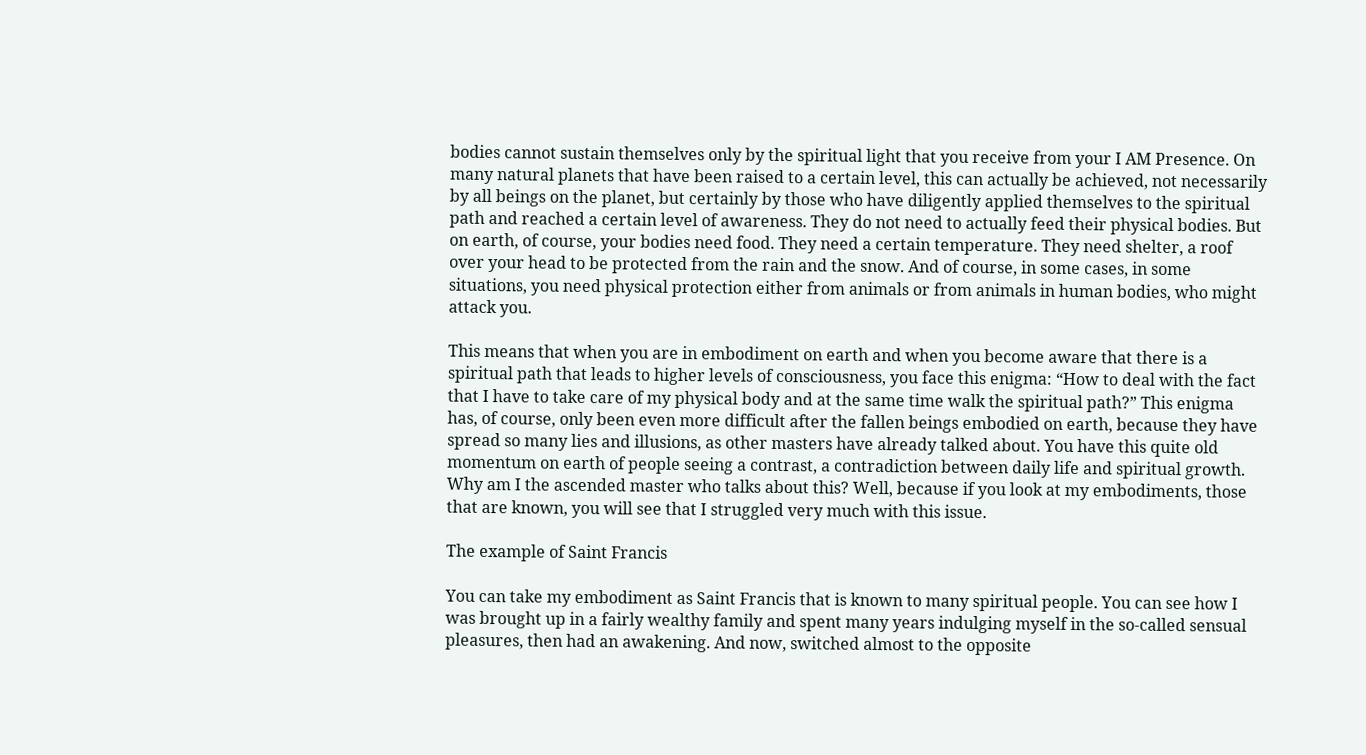bodies cannot sustain themselves only by the spiritual light that you receive from your I AM Presence. On many natural planets that have been raised to a certain level, this can actually be achieved, not necessarily by all beings on the planet, but certainly by those who have diligently applied themselves to the spiritual path and reached a certain level of awareness. They do not need to actually feed their physical bodies. But on earth, of course, your bodies need food. They need a certain temperature. They need shelter, a roof over your head to be protected from the rain and the snow. And of course, in some cases, in some situations, you need physical protection either from animals or from animals in human bodies, who might attack you.

This means that when you are in embodiment on earth and when you become aware that there is a spiritual path that leads to higher levels of consciousness, you face this enigma: “How to deal with the fact that I have to take care of my physical body and at the same time walk the spiritual path?” This enigma has, of course, only been even more difficult after the fallen beings embodied on earth, because they have spread so many lies and illusions, as other masters have already talked about. You have this quite old momentum on earth of people seeing a contrast, a contradiction between daily life and spiritual growth. Why am I the ascended master who talks about this? Well, because if you look at my embodiments, those that are known, you will see that I struggled very much with this issue.

The example of Saint Francis

You can take my embodiment as Saint Francis that is known to many spiritual people. You can see how I was brought up in a fairly wealthy family and spent many years indulging myself in the so-called sensual pleasures, then had an awakening. And now, switched almost to the opposite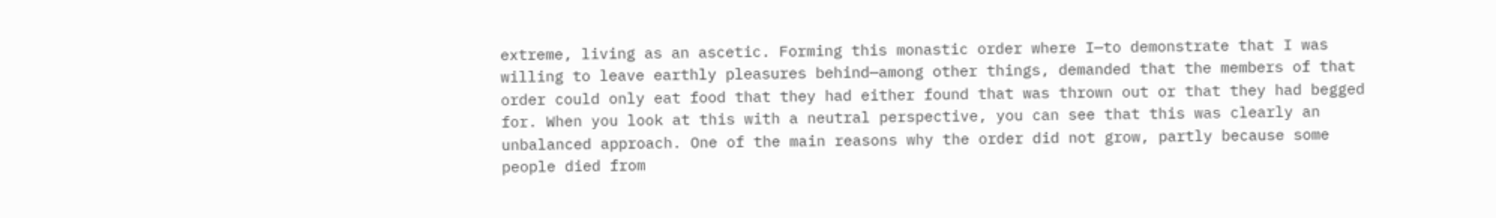extreme, living as an ascetic. Forming this monastic order where I—to demonstrate that I was willing to leave earthly pleasures behind—among other things, demanded that the members of that order could only eat food that they had either found that was thrown out or that they had begged for. When you look at this with a neutral perspective, you can see that this was clearly an unbalanced approach. One of the main reasons why the order did not grow, partly because some people died from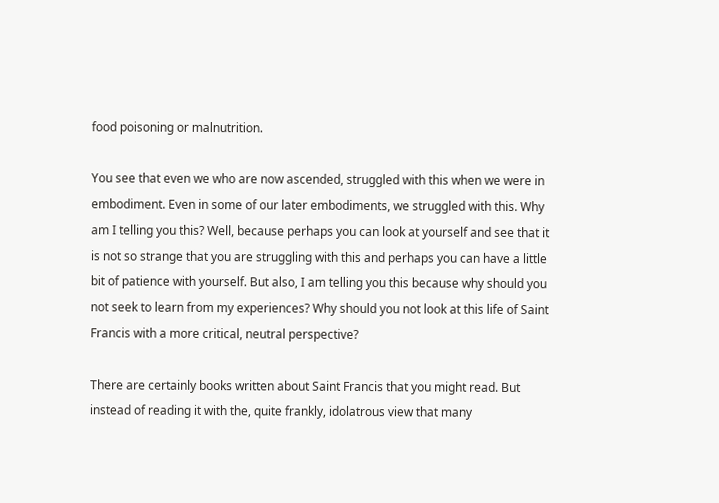food poisoning or malnutrition.

You see that even we who are now ascended, struggled with this when we were in embodiment. Even in some of our later embodiments, we struggled with this. Why am I telling you this? Well, because perhaps you can look at yourself and see that it is not so strange that you are struggling with this and perhaps you can have a little bit of patience with yourself. But also, I am telling you this because why should you not seek to learn from my experiences? Why should you not look at this life of Saint Francis with a more critical, neutral perspective?

There are certainly books written about Saint Francis that you might read. But instead of reading it with the, quite frankly, idolatrous view that many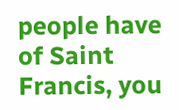people have of Saint Francis, you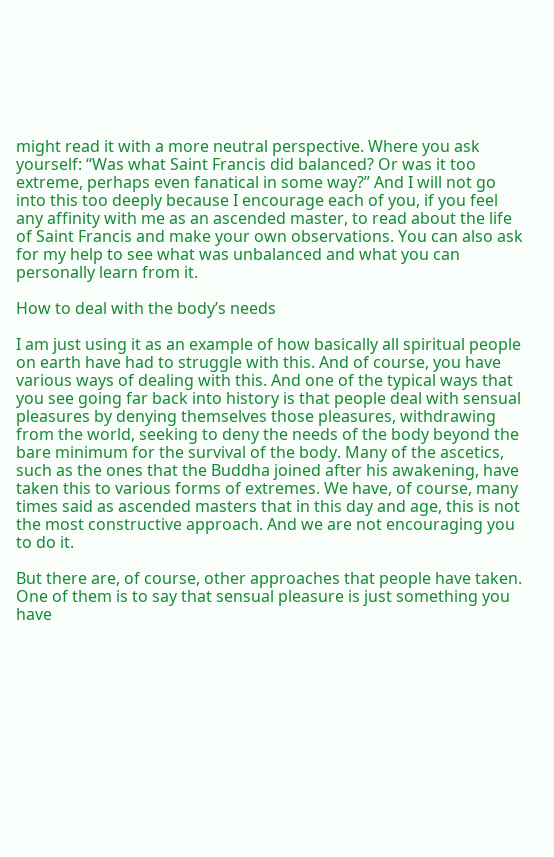might read it with a more neutral perspective. Where you ask yourself: “Was what Saint Francis did balanced? Or was it too extreme, perhaps even fanatical in some way?” And I will not go into this too deeply because I encourage each of you, if you feel any affinity with me as an ascended master, to read about the life of Saint Francis and make your own observations. You can also ask for my help to see what was unbalanced and what you can personally learn from it.

How to deal with the body’s needs

I am just using it as an example of how basically all spiritual people on earth have had to struggle with this. And of course, you have various ways of dealing with this. And one of the typical ways that you see going far back into history is that people deal with sensual pleasures by denying themselves those pleasures, withdrawing from the world, seeking to deny the needs of the body beyond the bare minimum for the survival of the body. Many of the ascetics, such as the ones that the Buddha joined after his awakening, have taken this to various forms of extremes. We have, of course, many times said as ascended masters that in this day and age, this is not the most constructive approach. And we are not encouraging you to do it.

But there are, of course, other approaches that people have taken. One of them is to say that sensual pleasure is just something you have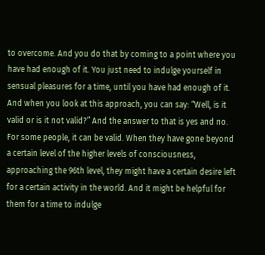to overcome. And you do that by coming to a point where you have had enough of it. You just need to indulge yourself in sensual pleasures for a time, until you have had enough of it. And when you look at this approach, you can say: “Well, is it valid or is it not valid?” And the answer to that is yes and no. For some people, it can be valid. When they have gone beyond a certain level of the higher levels of consciousness, approaching the 96th level, they might have a certain desire left for a certain activity in the world. And it might be helpful for them for a time to indulge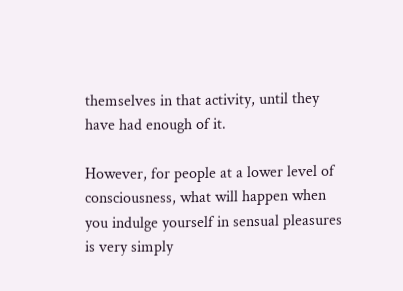themselves in that activity, until they have had enough of it.

However, for people at a lower level of consciousness, what will happen when you indulge yourself in sensual pleasures is very simply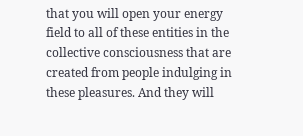that you will open your energy field to all of these entities in the collective consciousness that are created from people indulging in these pleasures. And they will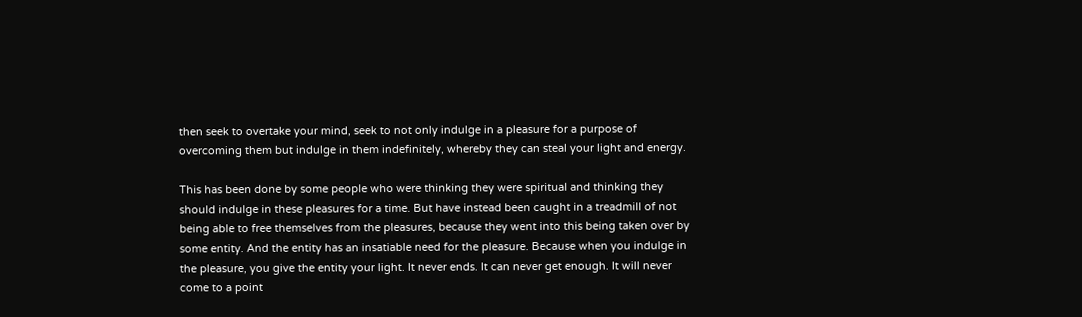then seek to overtake your mind, seek to not only indulge in a pleasure for a purpose of overcoming them but indulge in them indefinitely, whereby they can steal your light and energy.

This has been done by some people who were thinking they were spiritual and thinking they should indulge in these pleasures for a time. But have instead been caught in a treadmill of not being able to free themselves from the pleasures, because they went into this being taken over by some entity. And the entity has an insatiable need for the pleasure. Because when you indulge in the pleasure, you give the entity your light. It never ends. It can never get enough. It will never come to a point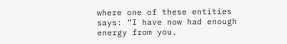where one of these entities says: “I have now had enough energy from you.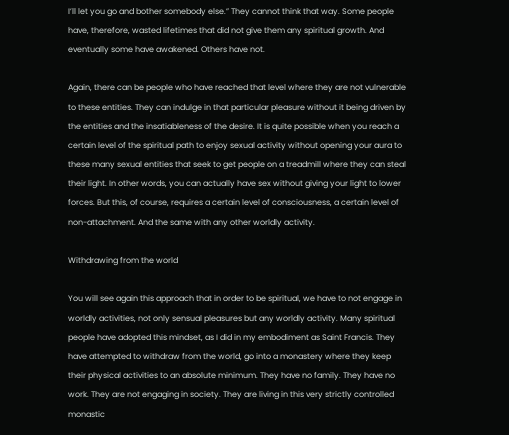I’ll let you go and bother somebody else.” They cannot think that way. Some people have, therefore, wasted lifetimes that did not give them any spiritual growth. And eventually some have awakened. Others have not.

Again, there can be people who have reached that level where they are not vulnerable to these entities. They can indulge in that particular pleasure without it being driven by the entities and the insatiableness of the desire. It is quite possible when you reach a certain level of the spiritual path to enjoy sexual activity without opening your aura to these many sexual entities that seek to get people on a treadmill where they can steal their light. In other words, you can actually have sex without giving your light to lower forces. But this, of course, requires a certain level of consciousness, a certain level of non-attachment. And the same with any other worldly activity.

Withdrawing from the world

You will see again this approach that in order to be spiritual, we have to not engage in worldly activities, not only sensual pleasures but any worldly activity. Many spiritual people have adopted this mindset, as I did in my embodiment as Saint Francis. They have attempted to withdraw from the world, go into a monastery where they keep their physical activities to an absolute minimum. They have no family. They have no work. They are not engaging in society. They are living in this very strictly controlled monastic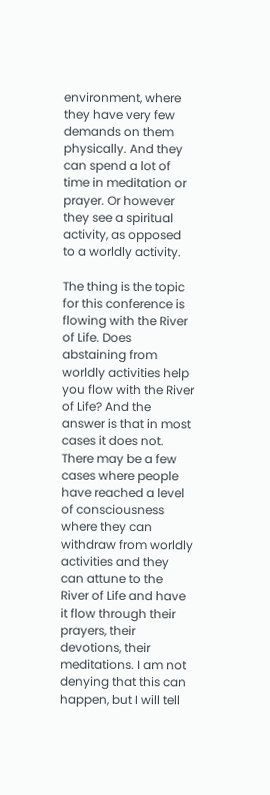environment, where they have very few demands on them physically. And they can spend a lot of time in meditation or prayer. Or however they see a spiritual activity, as opposed to a worldly activity.

The thing is the topic for this conference is flowing with the River of Life. Does abstaining from worldly activities help you flow with the River of Life? And the answer is that in most cases it does not. There may be a few cases where people have reached a level of consciousness where they can withdraw from worldly activities and they can attune to the River of Life and have it flow through their prayers, their devotions, their meditations. I am not denying that this can happen, but I will tell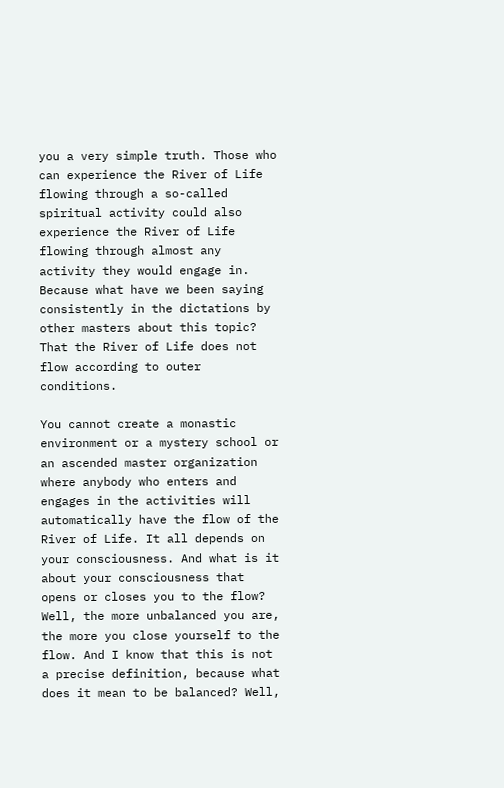you a very simple truth. Those who can experience the River of Life flowing through a so-called spiritual activity could also experience the River of Life flowing through almost any activity they would engage in. Because what have we been saying consistently in the dictations by other masters about this topic? That the River of Life does not flow according to outer conditions.

You cannot create a monastic environment or a mystery school or an ascended master organization where anybody who enters and engages in the activities will automatically have the flow of the River of Life. It all depends on your consciousness. And what is it about your consciousness that opens or closes you to the flow? Well, the more unbalanced you are, the more you close yourself to the flow. And I know that this is not a precise definition, because what does it mean to be balanced? Well,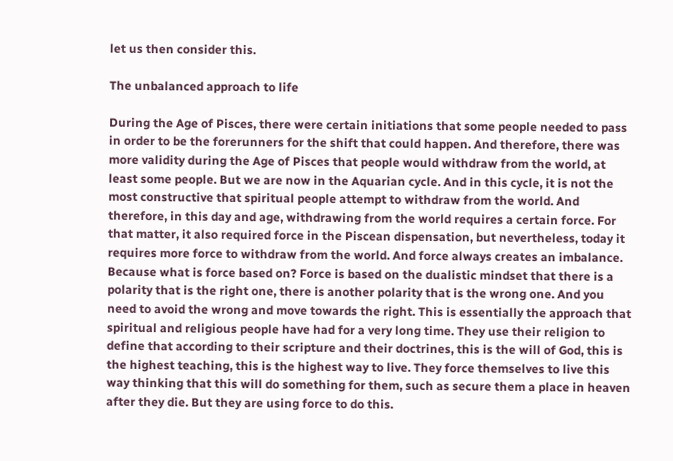let us then consider this.

The unbalanced approach to life

During the Age of Pisces, there were certain initiations that some people needed to pass in order to be the forerunners for the shift that could happen. And therefore, there was more validity during the Age of Pisces that people would withdraw from the world, at least some people. But we are now in the Aquarian cycle. And in this cycle, it is not the most constructive that spiritual people attempt to withdraw from the world. And therefore, in this day and age, withdrawing from the world requires a certain force. For that matter, it also required force in the Piscean dispensation, but nevertheless, today it requires more force to withdraw from the world. And force always creates an imbalance. Because what is force based on? Force is based on the dualistic mindset that there is a polarity that is the right one, there is another polarity that is the wrong one. And you need to avoid the wrong and move towards the right. This is essentially the approach that spiritual and religious people have had for a very long time. They use their religion to define that according to their scripture and their doctrines, this is the will of God, this is the highest teaching, this is the highest way to live. They force themselves to live this way thinking that this will do something for them, such as secure them a place in heaven after they die. But they are using force to do this.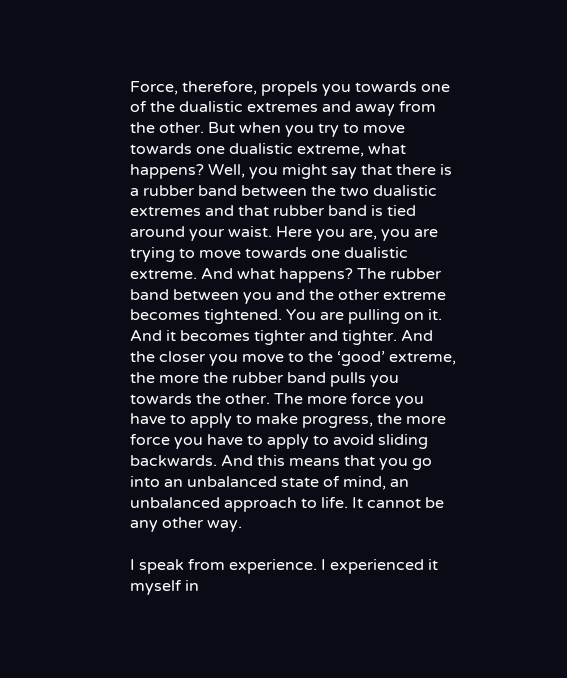Force, therefore, propels you towards one of the dualistic extremes and away from the other. But when you try to move towards one dualistic extreme, what happens? Well, you might say that there is a rubber band between the two dualistic extremes and that rubber band is tied around your waist. Here you are, you are trying to move towards one dualistic extreme. And what happens? The rubber band between you and the other extreme becomes tightened. You are pulling on it. And it becomes tighter and tighter. And the closer you move to the ‘good’ extreme, the more the rubber band pulls you towards the other. The more force you have to apply to make progress, the more force you have to apply to avoid sliding backwards. And this means that you go into an unbalanced state of mind, an unbalanced approach to life. It cannot be any other way.

I speak from experience. I experienced it myself in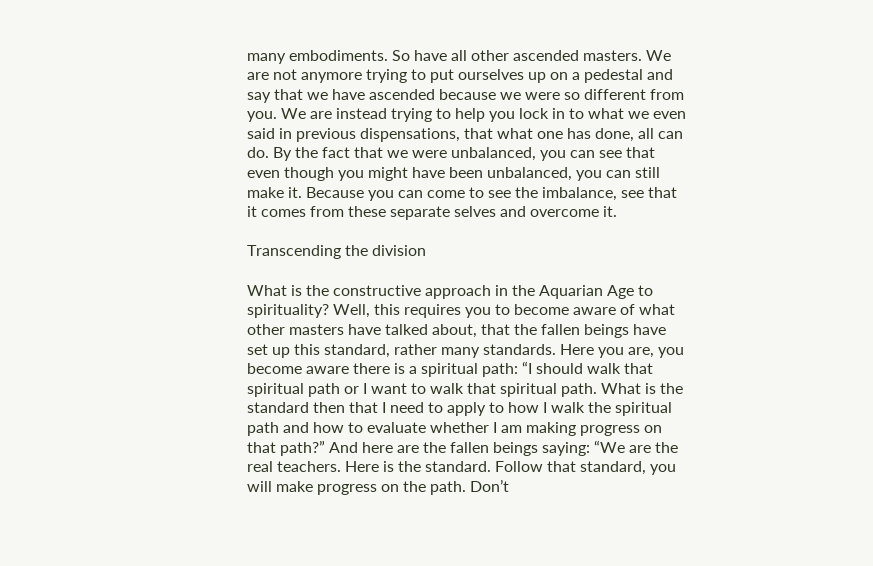many embodiments. So have all other ascended masters. We are not anymore trying to put ourselves up on a pedestal and say that we have ascended because we were so different from you. We are instead trying to help you lock in to what we even said in previous dispensations, that what one has done, all can do. By the fact that we were unbalanced, you can see that even though you might have been unbalanced, you can still make it. Because you can come to see the imbalance, see that it comes from these separate selves and overcome it.

Transcending the division

What is the constructive approach in the Aquarian Age to spirituality? Well, this requires you to become aware of what other masters have talked about, that the fallen beings have set up this standard, rather many standards. Here you are, you become aware there is a spiritual path: “I should walk that spiritual path or I want to walk that spiritual path. What is the standard then that I need to apply to how I walk the spiritual path and how to evaluate whether I am making progress on that path?” And here are the fallen beings saying: “We are the real teachers. Here is the standard. Follow that standard, you will make progress on the path. Don’t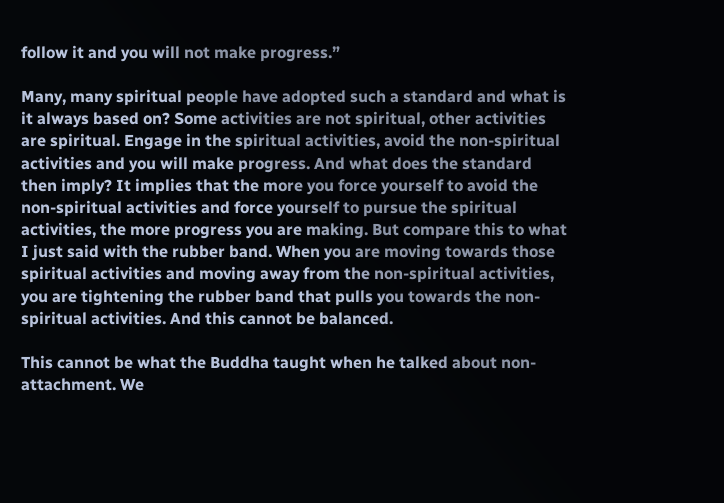follow it and you will not make progress.”

Many, many spiritual people have adopted such a standard and what is it always based on? Some activities are not spiritual, other activities are spiritual. Engage in the spiritual activities, avoid the non-spiritual activities and you will make progress. And what does the standard then imply? It implies that the more you force yourself to avoid the non-spiritual activities and force yourself to pursue the spiritual activities, the more progress you are making. But compare this to what I just said with the rubber band. When you are moving towards those spiritual activities and moving away from the non-spiritual activities, you are tightening the rubber band that pulls you towards the non-spiritual activities. And this cannot be balanced.

This cannot be what the Buddha taught when he talked about non-attachment. We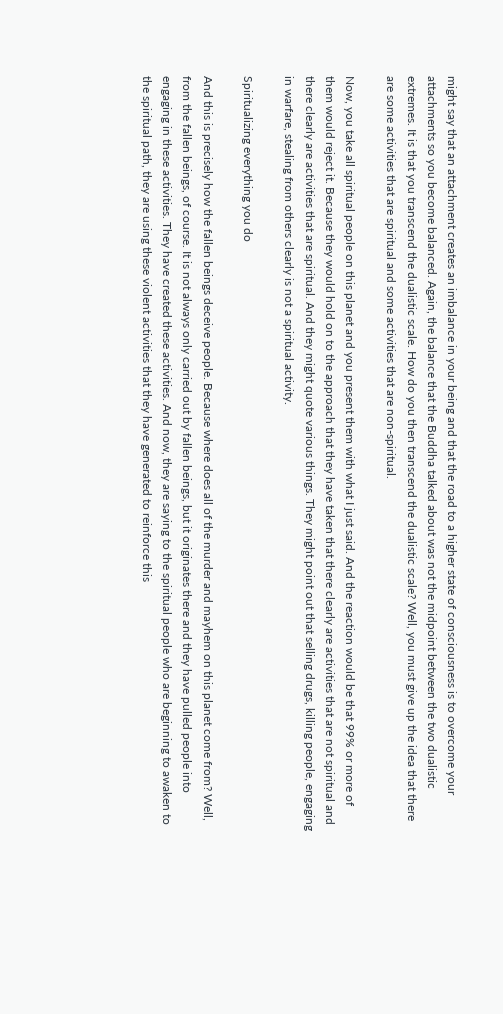might say that an attachment creates an imbalance in your being and that the road to a higher state of consciousness is to overcome your attachments so you become balanced. Again, the balance that the Buddha talked about was not the midpoint between the two dualistic extremes. It is that you transcend the dualistic scale. How do you then transcend the dualistic scale? Well, you must give up the idea that there are some activities that are spiritual and some activities that are non-spiritual.

Now, you take all spiritual people on this planet and you present them with what I just said. And the reaction would be that 99% or more of them would reject it. Because they would hold on to the approach that they have taken that there clearly are activities that are not spiritual and there clearly are activities that are spiritual. And they might quote various things. They might point out that selling drugs, killing people, engaging in warfare, stealing from others clearly is not a spiritual activity.

Spiritualizing everything you do

And this is precisely how the fallen beings deceive people. Because where does all of the murder and mayhem on this planet come from? Well, from the fallen beings, of course. It is not always only carried out by fallen beings, but it originates there and they have pulled people into engaging in these activities. They have created these activities. And now, they are saying to the spiritual people who are beginning to awaken to the spiritual path, they are using these violent activities that they have generated to reinforce this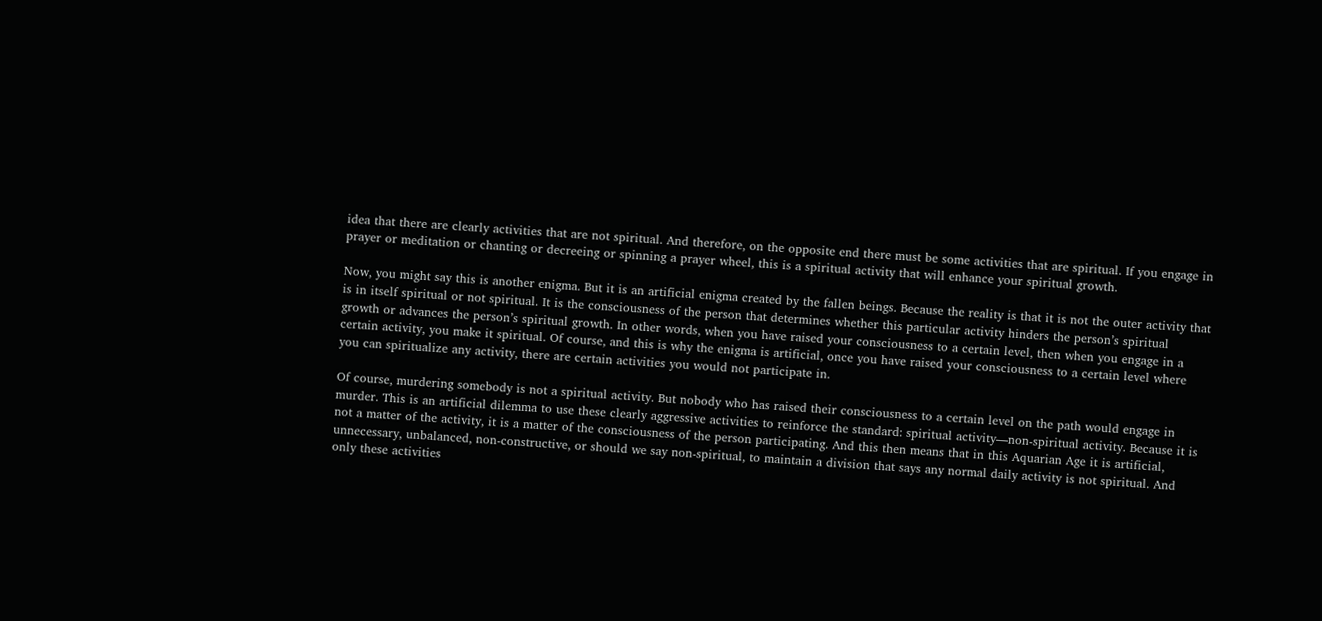idea that there are clearly activities that are not spiritual. And therefore, on the opposite end there must be some activities that are spiritual. If you engage in prayer or meditation or chanting or decreeing or spinning a prayer wheel, this is a spiritual activity that will enhance your spiritual growth.

Now, you might say this is another enigma. But it is an artificial enigma created by the fallen beings. Because the reality is that it is not the outer activity that is in itself spiritual or not spiritual. It is the consciousness of the person that determines whether this particular activity hinders the person’s spiritual growth or advances the person’s spiritual growth. In other words, when you have raised your consciousness to a certain level, then when you engage in a certain activity, you make it spiritual. Of course, and this is why the enigma is artificial, once you have raised your consciousness to a certain level where you can spiritualize any activity, there are certain activities you would not participate in.

Of course, murdering somebody is not a spiritual activity. But nobody who has raised their consciousness to a certain level on the path would engage in murder. This is an artificial dilemma to use these clearly aggressive activities to reinforce the standard: spiritual activity—non-spiritual activity. Because it is not a matter of the activity, it is a matter of the consciousness of the person participating. And this then means that in this Aquarian Age it is artificial, unnecessary, unbalanced, non-constructive, or should we say non-spiritual, to maintain a division that says any normal daily activity is not spiritual. And only these activities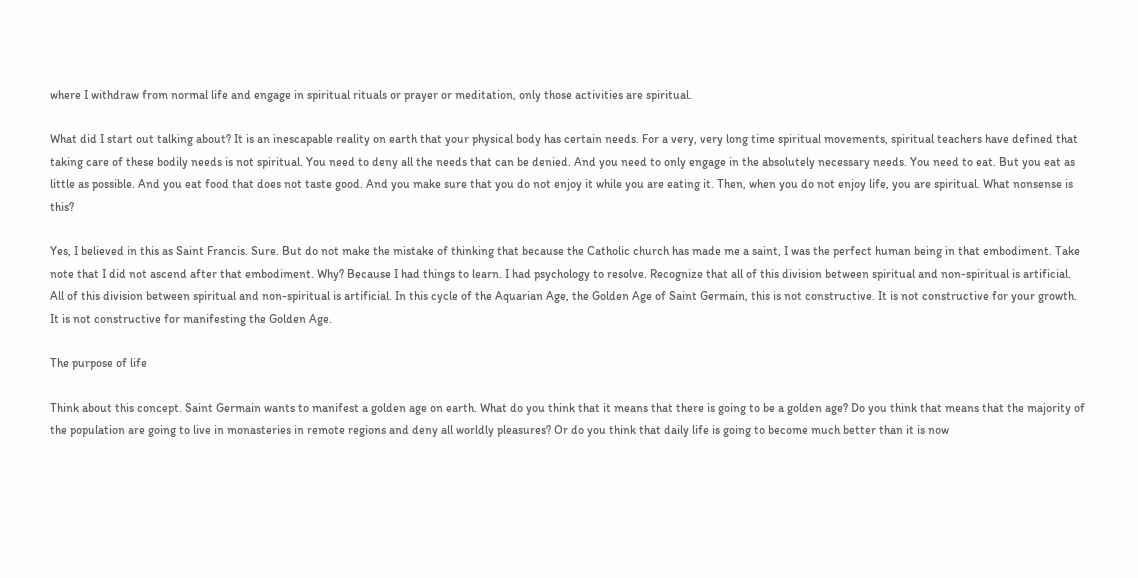where I withdraw from normal life and engage in spiritual rituals or prayer or meditation, only those activities are spiritual.

What did I start out talking about? It is an inescapable reality on earth that your physical body has certain needs. For a very, very long time spiritual movements, spiritual teachers have defined that taking care of these bodily needs is not spiritual. You need to deny all the needs that can be denied. And you need to only engage in the absolutely necessary needs. You need to eat. But you eat as little as possible. And you eat food that does not taste good. And you make sure that you do not enjoy it while you are eating it. Then, when you do not enjoy life, you are spiritual. What nonsense is this?

Yes, I believed in this as Saint Francis. Sure. But do not make the mistake of thinking that because the Catholic church has made me a saint, I was the perfect human being in that embodiment. Take note that I did not ascend after that embodiment. Why? Because I had things to learn. I had psychology to resolve. Recognize that all of this division between spiritual and non-spiritual is artificial. All of this division between spiritual and non-spiritual is artificial. In this cycle of the Aquarian Age, the Golden Age of Saint Germain, this is not constructive. It is not constructive for your growth. It is not constructive for manifesting the Golden Age.

The purpose of life

Think about this concept. Saint Germain wants to manifest a golden age on earth. What do you think that it means that there is going to be a golden age? Do you think that means that the majority of the population are going to live in monasteries in remote regions and deny all worldly pleasures? Or do you think that daily life is going to become much better than it is now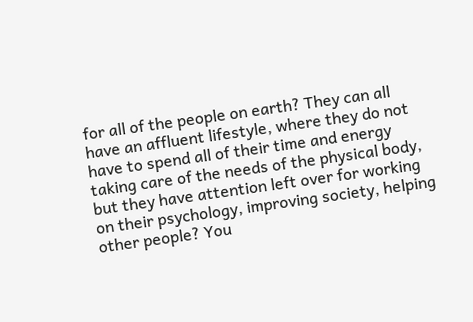for all of the people on earth? They can all have an affluent lifestyle, where they do not have to spend all of their time and energy taking care of the needs of the physical body, but they have attention left over for working on their psychology, improving society, helping other people? You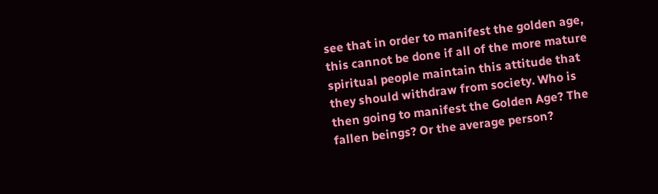see that in order to manifest the golden age, this cannot be done if all of the more mature spiritual people maintain this attitude that they should withdraw from society. Who is then going to manifest the Golden Age? The fallen beings? Or the average person?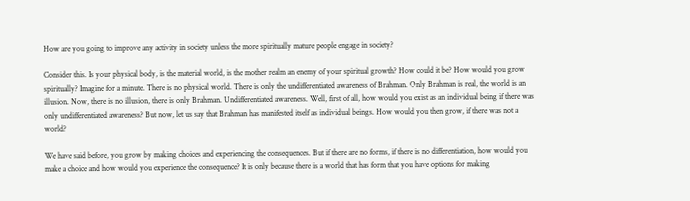How are you going to improve any activity in society unless the more spiritually mature people engage in society?

Consider this. Is your physical body, is the material world, is the mother realm an enemy of your spiritual growth? How could it be? How would you grow spiritually? Imagine for a minute. There is no physical world. There is only the undifferentiated awareness of Brahman. Only Brahman is real, the world is an illusion. Now, there is no illusion, there is only Brahman. Undifferentiated awareness. Well, first of all, how would you exist as an individual being if there was only undifferentiated awareness? But now, let us say that Brahman has manifested itself as individual beings. How would you then grow, if there was not a world?

We have said before, you grow by making choices and experiencing the consequences. But if there are no forms, if there is no differentiation, how would you make a choice and how would you experience the consequence? It is only because there is a world that has form that you have options for making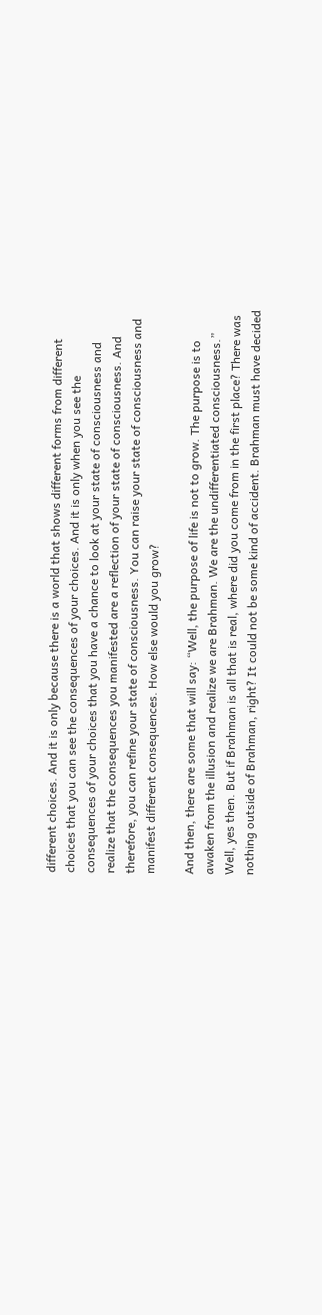different choices. And it is only because there is a world that shows different forms from different choices that you can see the consequences of your choices. And it is only when you see the consequences of your choices that you have a chance to look at your state of consciousness and realize that the consequences you manifested are a reflection of your state of consciousness. And therefore, you can refine your state of consciousness. You can raise your state of consciousness and manifest different consequences. How else would you grow?

And then, there are some that will say: “Well, the purpose of life is not to grow. The purpose is to awaken from the illusion and realize we are Brahman. We are the undifferentiated consciousness.” Well, yes then. But if Brahman is all that is real, where did you come from in the first place? There was nothing outside of Brahman, right? It could not be some kind of accident. Brahman must have decided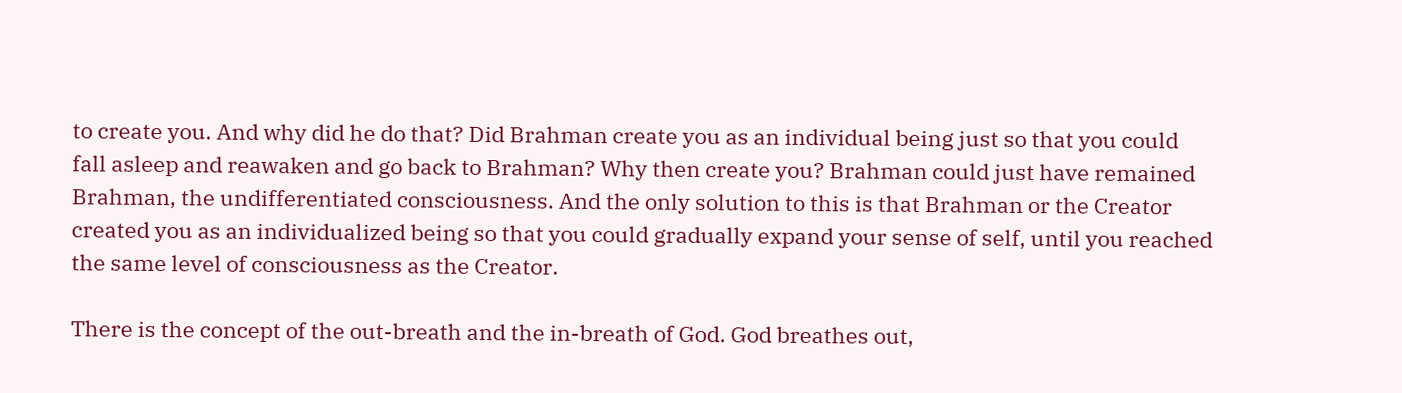to create you. And why did he do that? Did Brahman create you as an individual being just so that you could fall asleep and reawaken and go back to Brahman? Why then create you? Brahman could just have remained Brahman, the undifferentiated consciousness. And the only solution to this is that Brahman or the Creator created you as an individualized being so that you could gradually expand your sense of self, until you reached the same level of consciousness as the Creator.

There is the concept of the out-breath and the in-breath of God. God breathes out,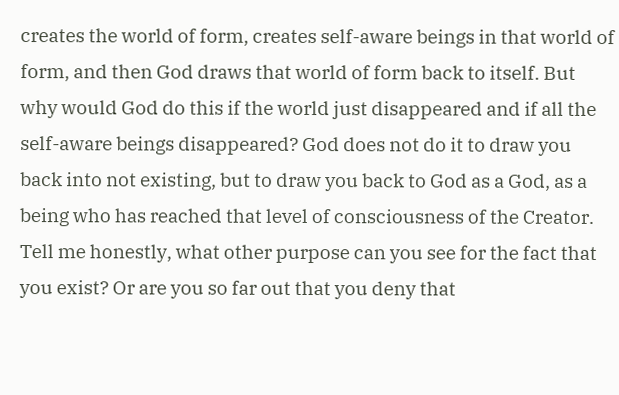creates the world of form, creates self-aware beings in that world of form, and then God draws that world of form back to itself. But why would God do this if the world just disappeared and if all the self-aware beings disappeared? God does not do it to draw you back into not existing, but to draw you back to God as a God, as a being who has reached that level of consciousness of the Creator. Tell me honestly, what other purpose can you see for the fact that you exist? Or are you so far out that you deny that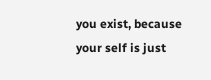you exist, because your self is just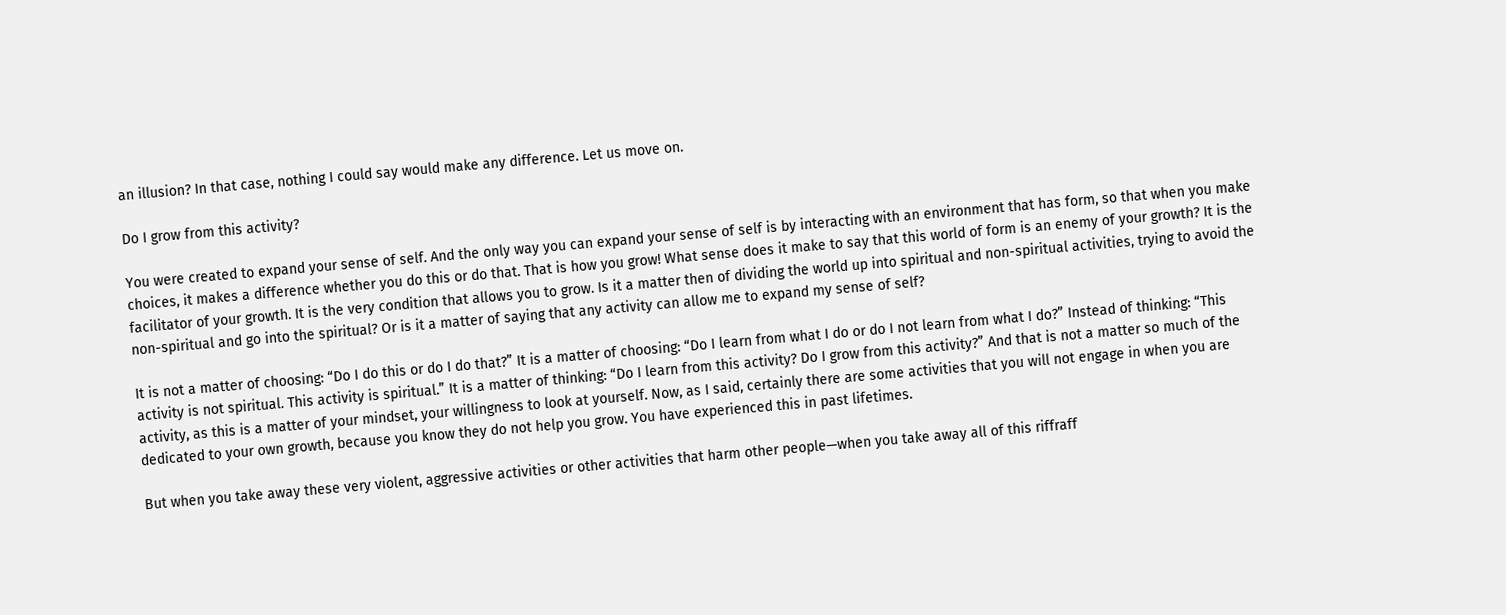an illusion? In that case, nothing I could say would make any difference. Let us move on.

Do I grow from this activity?

You were created to expand your sense of self. And the only way you can expand your sense of self is by interacting with an environment that has form, so that when you make choices, it makes a difference whether you do this or do that. That is how you grow! What sense does it make to say that this world of form is an enemy of your growth? It is the facilitator of your growth. It is the very condition that allows you to grow. Is it a matter then of dividing the world up into spiritual and non-spiritual activities, trying to avoid the non-spiritual and go into the spiritual? Or is it a matter of saying that any activity can allow me to expand my sense of self?

It is not a matter of choosing: “Do I do this or do I do that?” It is a matter of choosing: “Do I learn from what I do or do I not learn from what I do?” Instead of thinking: “This activity is not spiritual. This activity is spiritual.” It is a matter of thinking: “Do I learn from this activity? Do I grow from this activity?” And that is not a matter so much of the activity, as this is a matter of your mindset, your willingness to look at yourself. Now, as I said, certainly there are some activities that you will not engage in when you are dedicated to your own growth, because you know they do not help you grow. You have experienced this in past lifetimes.

But when you take away these very violent, aggressive activities or other activities that harm other people—when you take away all of this riffraff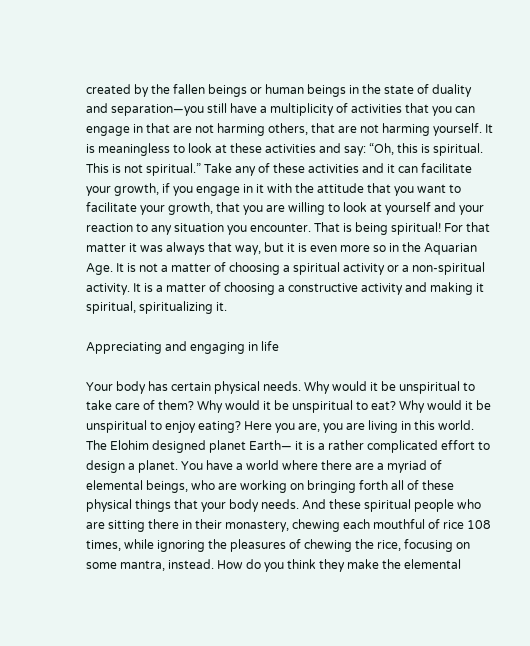created by the fallen beings or human beings in the state of duality and separation—you still have a multiplicity of activities that you can engage in that are not harming others, that are not harming yourself. It is meaningless to look at these activities and say: “Oh, this is spiritual. This is not spiritual.” Take any of these activities and it can facilitate your growth, if you engage in it with the attitude that you want to facilitate your growth, that you are willing to look at yourself and your reaction to any situation you encounter. That is being spiritual! For that matter it was always that way, but it is even more so in the Aquarian Age. It is not a matter of choosing a spiritual activity or a non-spiritual activity. It is a matter of choosing a constructive activity and making it spiritual, spiritualizing it.

Appreciating and engaging in life

Your body has certain physical needs. Why would it be unspiritual to take care of them? Why would it be unspiritual to eat? Why would it be unspiritual to enjoy eating? Here you are, you are living in this world. The Elohim designed planet Earth— it is a rather complicated effort to design a planet. You have a world where there are a myriad of elemental beings, who are working on bringing forth all of these physical things that your body needs. And these spiritual people who are sitting there in their monastery, chewing each mouthful of rice 108 times, while ignoring the pleasures of chewing the rice, focusing on some mantra, instead. How do you think they make the elemental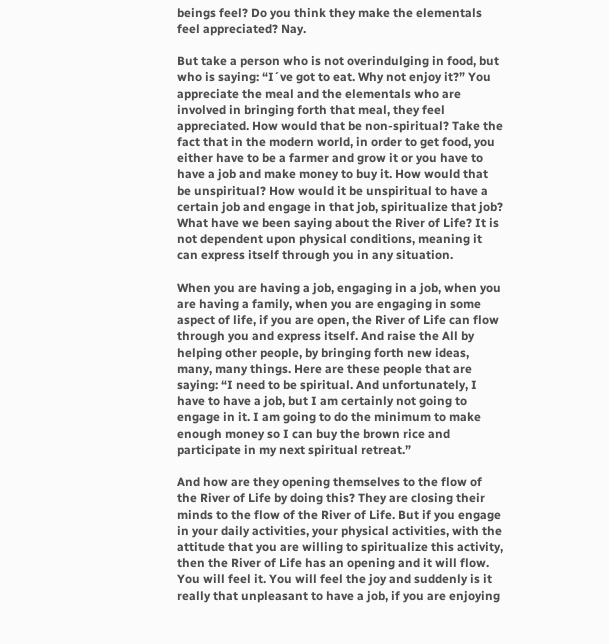beings feel? Do you think they make the elementals feel appreciated? Nay.

But take a person who is not overindulging in food, but who is saying: “I´ve got to eat. Why not enjoy it?” You appreciate the meal and the elementals who are involved in bringing forth that meal, they feel appreciated. How would that be non-spiritual? Take the fact that in the modern world, in order to get food, you either have to be a farmer and grow it or you have to have a job and make money to buy it. How would that be unspiritual? How would it be unspiritual to have a certain job and engage in that job, spiritualize that job? What have we been saying about the River of Life? It is not dependent upon physical conditions, meaning it can express itself through you in any situation.

When you are having a job, engaging in a job, when you are having a family, when you are engaging in some aspect of life, if you are open, the River of Life can flow through you and express itself. And raise the All by helping other people, by bringing forth new ideas, many, many things. Here are these people that are saying: “I need to be spiritual. And unfortunately, I have to have a job, but I am certainly not going to engage in it. I am going to do the minimum to make enough money so I can buy the brown rice and participate in my next spiritual retreat.”

And how are they opening themselves to the flow of the River of Life by doing this? They are closing their minds to the flow of the River of Life. But if you engage in your daily activities, your physical activities, with the attitude that you are willing to spiritualize this activity, then the River of Life has an opening and it will flow. You will feel it. You will feel the joy and suddenly is it really that unpleasant to have a job, if you are enjoying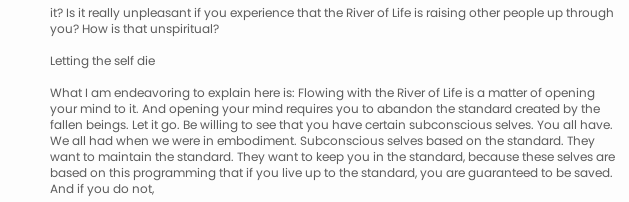it? Is it really unpleasant if you experience that the River of Life is raising other people up through you? How is that unspiritual?

Letting the self die

What I am endeavoring to explain here is: Flowing with the River of Life is a matter of opening your mind to it. And opening your mind requires you to abandon the standard created by the fallen beings. Let it go. Be willing to see that you have certain subconscious selves. You all have. We all had when we were in embodiment. Subconscious selves based on the standard. They want to maintain the standard. They want to keep you in the standard, because these selves are based on this programming that if you live up to the standard, you are guaranteed to be saved. And if you do not,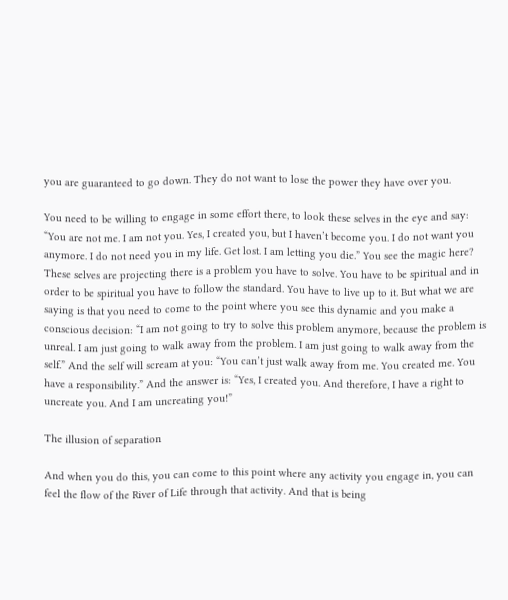you are guaranteed to go down. They do not want to lose the power they have over you.

You need to be willing to engage in some effort there, to look these selves in the eye and say: “You are not me. I am not you. Yes, I created you, but I haven’t become you. I do not want you anymore. I do not need you in my life. Get lost. I am letting you die.” You see the magic here? These selves are projecting there is a problem you have to solve. You have to be spiritual and in order to be spiritual you have to follow the standard. You have to live up to it. But what we are saying is that you need to come to the point where you see this dynamic and you make a conscious decision: “I am not going to try to solve this problem anymore, because the problem is unreal. I am just going to walk away from the problem. I am just going to walk away from the self.” And the self will scream at you: “You can’t just walk away from me. You created me. You have a responsibility.” And the answer is: “Yes, I created you. And therefore, I have a right to uncreate you. And I am uncreating you!”

The illusion of separation

And when you do this, you can come to this point where any activity you engage in, you can feel the flow of the River of Life through that activity. And that is being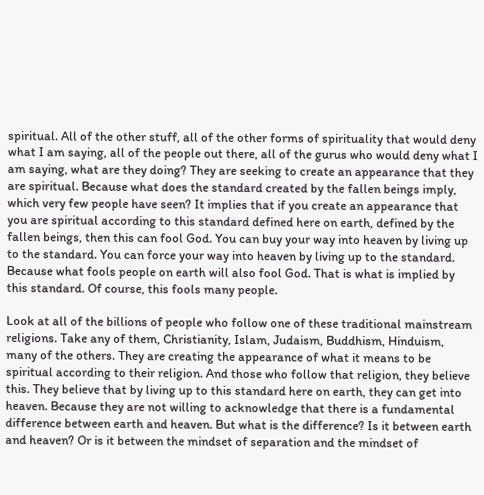spiritual. All of the other stuff, all of the other forms of spirituality that would deny what I am saying, all of the people out there, all of the gurus who would deny what I am saying, what are they doing? They are seeking to create an appearance that they are spiritual. Because what does the standard created by the fallen beings imply, which very few people have seen? It implies that if you create an appearance that you are spiritual according to this standard defined here on earth, defined by the fallen beings, then this can fool God. You can buy your way into heaven by living up to the standard. You can force your way into heaven by living up to the standard. Because what fools people on earth will also fool God. That is what is implied by this standard. Of course, this fools many people.

Look at all of the billions of people who follow one of these traditional mainstream religions. Take any of them, Christianity, Islam, Judaism, Buddhism, Hinduism, many of the others. They are creating the appearance of what it means to be spiritual according to their religion. And those who follow that religion, they believe this. They believe that by living up to this standard here on earth, they can get into heaven. Because they are not willing to acknowledge that there is a fundamental difference between earth and heaven. But what is the difference? Is it between earth and heaven? Or is it between the mindset of separation and the mindset of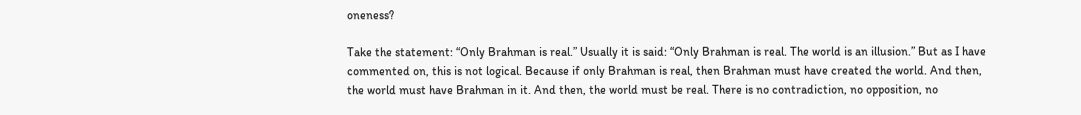oneness?

Take the statement: “Only Brahman is real.” Usually it is said: “Only Brahman is real. The world is an illusion.” But as I have commented on, this is not logical. Because if only Brahman is real, then Brahman must have created the world. And then, the world must have Brahman in it. And then, the world must be real. There is no contradiction, no opposition, no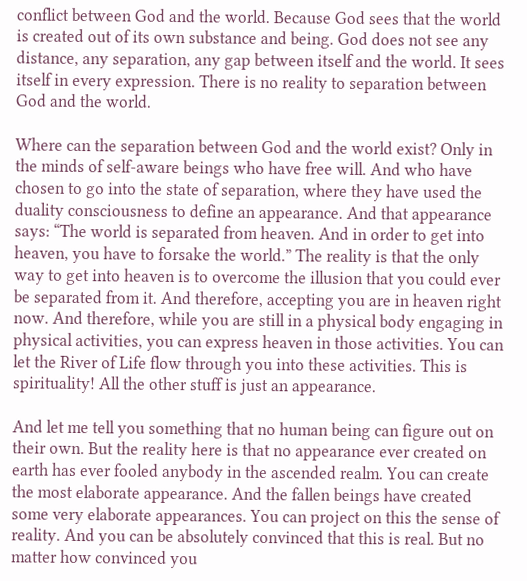conflict between God and the world. Because God sees that the world is created out of its own substance and being. God does not see any distance, any separation, any gap between itself and the world. It sees itself in every expression. There is no reality to separation between God and the world.

Where can the separation between God and the world exist? Only in the minds of self-aware beings who have free will. And who have chosen to go into the state of separation, where they have used the duality consciousness to define an appearance. And that appearance says: “The world is separated from heaven. And in order to get into heaven, you have to forsake the world.” The reality is that the only way to get into heaven is to overcome the illusion that you could ever be separated from it. And therefore, accepting you are in heaven right now. And therefore, while you are still in a physical body engaging in physical activities, you can express heaven in those activities. You can let the River of Life flow through you into these activities. This is spirituality! All the other stuff is just an appearance.

And let me tell you something that no human being can figure out on their own. But the reality here is that no appearance ever created on earth has ever fooled anybody in the ascended realm. You can create the most elaborate appearance. And the fallen beings have created some very elaborate appearances. You can project on this the sense of reality. And you can be absolutely convinced that this is real. But no matter how convinced you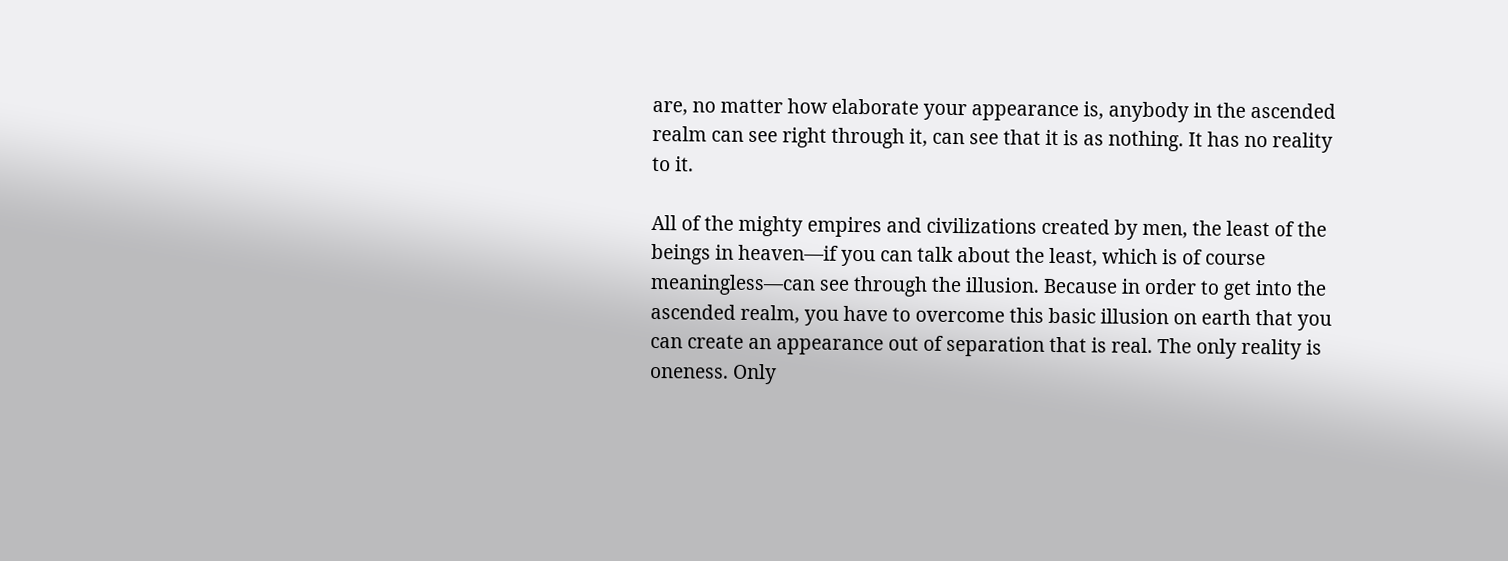are, no matter how elaborate your appearance is, anybody in the ascended realm can see right through it, can see that it is as nothing. It has no reality to it.

All of the mighty empires and civilizations created by men, the least of the beings in heaven—if you can talk about the least, which is of course meaningless—can see through the illusion. Because in order to get into the ascended realm, you have to overcome this basic illusion on earth that you can create an appearance out of separation that is real. The only reality is oneness. Only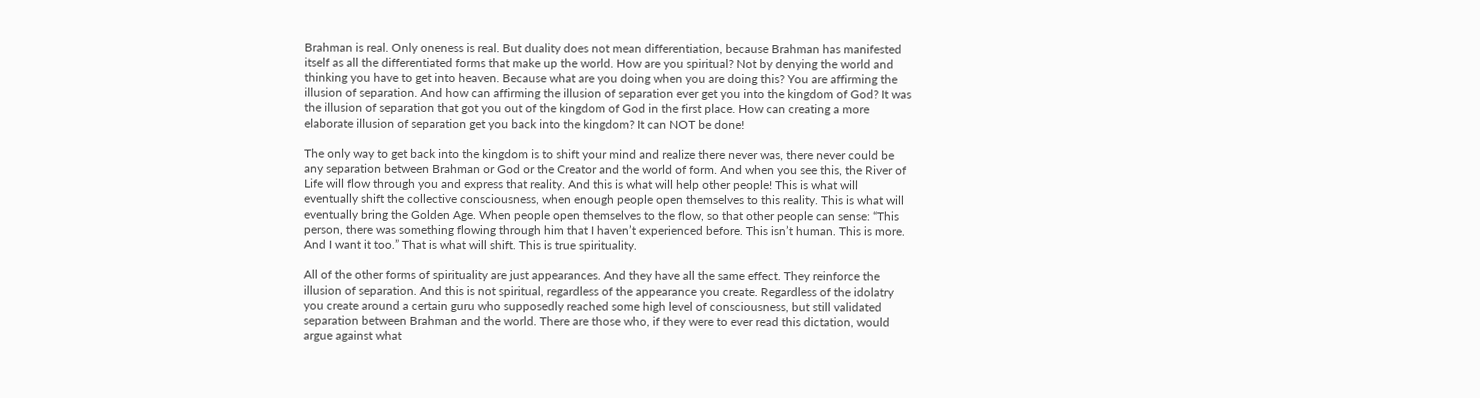Brahman is real. Only oneness is real. But duality does not mean differentiation, because Brahman has manifested itself as all the differentiated forms that make up the world. How are you spiritual? Not by denying the world and thinking you have to get into heaven. Because what are you doing when you are doing this? You are affirming the illusion of separation. And how can affirming the illusion of separation ever get you into the kingdom of God? It was the illusion of separation that got you out of the kingdom of God in the first place. How can creating a more elaborate illusion of separation get you back into the kingdom? It can NOT be done!

The only way to get back into the kingdom is to shift your mind and realize there never was, there never could be any separation between Brahman or God or the Creator and the world of form. And when you see this, the River of Life will flow through you and express that reality. And this is what will help other people! This is what will eventually shift the collective consciousness, when enough people open themselves to this reality. This is what will eventually bring the Golden Age. When people open themselves to the flow, so that other people can sense: “This person, there was something flowing through him that I haven’t experienced before. This isn’t human. This is more. And I want it too.” That is what will shift. This is true spirituality.

All of the other forms of spirituality are just appearances. And they have all the same effect. They reinforce the illusion of separation. And this is not spiritual, regardless of the appearance you create. Regardless of the idolatry you create around a certain guru who supposedly reached some high level of consciousness, but still validated separation between Brahman and the world. There are those who, if they were to ever read this dictation, would argue against what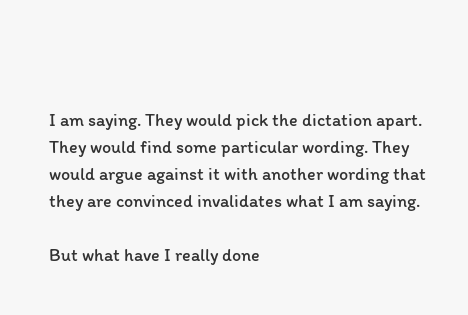I am saying. They would pick the dictation apart. They would find some particular wording. They would argue against it with another wording that they are convinced invalidates what I am saying.

But what have I really done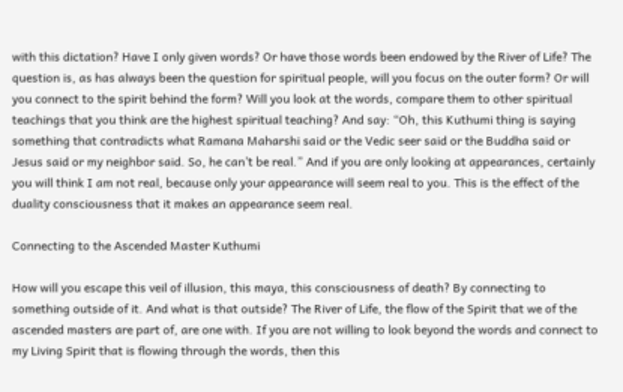with this dictation? Have I only given words? Or have those words been endowed by the River of Life? The question is, as has always been the question for spiritual people, will you focus on the outer form? Or will you connect to the spirit behind the form? Will you look at the words, compare them to other spiritual teachings that you think are the highest spiritual teaching? And say: “Oh, this Kuthumi thing is saying something that contradicts what Ramana Maharshi said or the Vedic seer said or the Buddha said or Jesus said or my neighbor said. So, he can’t be real.” And if you are only looking at appearances, certainly you will think I am not real, because only your appearance will seem real to you. This is the effect of the duality consciousness that it makes an appearance seem real.

Connecting to the Ascended Master Kuthumi

How will you escape this veil of illusion, this maya, this consciousness of death? By connecting to something outside of it. And what is that outside? The River of Life, the flow of the Spirit that we of the ascended masters are part of, are one with. If you are not willing to look beyond the words and connect to my Living Spirit that is flowing through the words, then this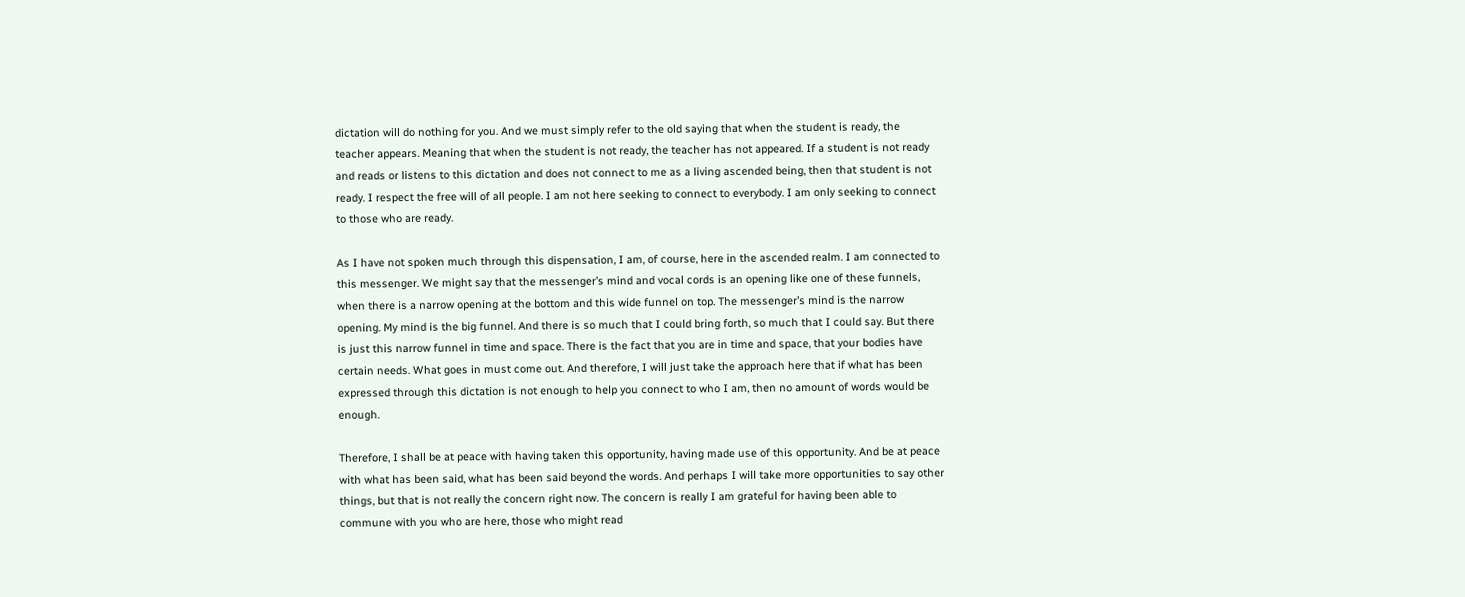dictation will do nothing for you. And we must simply refer to the old saying that when the student is ready, the teacher appears. Meaning that when the student is not ready, the teacher has not appeared. If a student is not ready and reads or listens to this dictation and does not connect to me as a living ascended being, then that student is not ready. I respect the free will of all people. I am not here seeking to connect to everybody. I am only seeking to connect to those who are ready.

As I have not spoken much through this dispensation, I am, of course, here in the ascended realm. I am connected to this messenger. We might say that the messenger’s mind and vocal cords is an opening like one of these funnels, when there is a narrow opening at the bottom and this wide funnel on top. The messenger’s mind is the narrow opening. My mind is the big funnel. And there is so much that I could bring forth, so much that I could say. But there is just this narrow funnel in time and space. There is the fact that you are in time and space, that your bodies have certain needs. What goes in must come out. And therefore, I will just take the approach here that if what has been expressed through this dictation is not enough to help you connect to who I am, then no amount of words would be enough.

Therefore, I shall be at peace with having taken this opportunity, having made use of this opportunity. And be at peace with what has been said, what has been said beyond the words. And perhaps I will take more opportunities to say other things, but that is not really the concern right now. The concern is really I am grateful for having been able to commune with you who are here, those who might read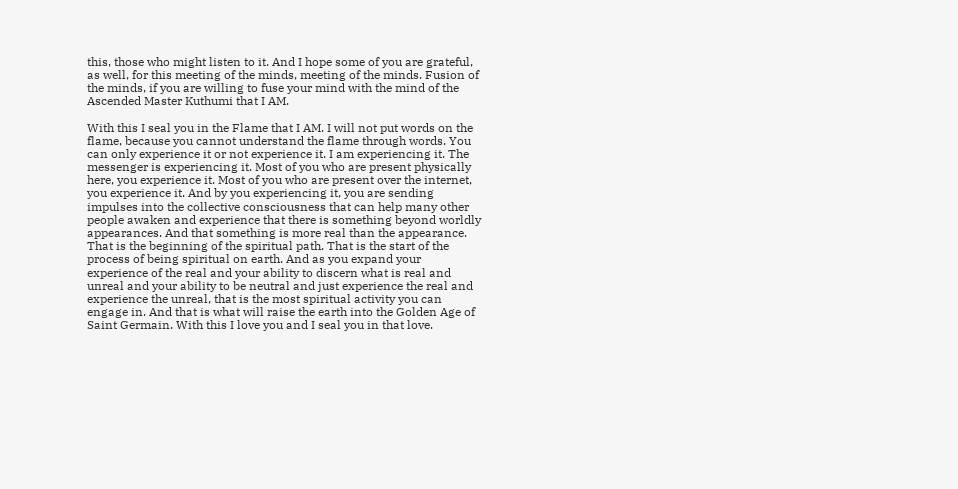this, those who might listen to it. And I hope some of you are grateful, as well, for this meeting of the minds, meeting of the minds. Fusion of the minds, if you are willing to fuse your mind with the mind of the Ascended Master Kuthumi that I AM.

With this I seal you in the Flame that I AM. I will not put words on the flame, because you cannot understand the flame through words. You can only experience it or not experience it. I am experiencing it. The messenger is experiencing it. Most of you who are present physically here, you experience it. Most of you who are present over the internet, you experience it. And by you experiencing it, you are sending impulses into the collective consciousness that can help many other people awaken and experience that there is something beyond worldly appearances. And that something is more real than the appearance. That is the beginning of the spiritual path. That is the start of the process of being spiritual on earth. And as you expand your experience of the real and your ability to discern what is real and unreal and your ability to be neutral and just experience the real and experience the unreal, that is the most spiritual activity you can engage in. And that is what will raise the earth into the Golden Age of Saint Germain. With this I love you and I seal you in that love.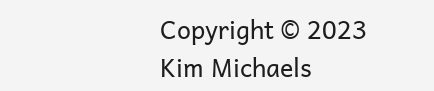Copyright © 2023 Kim Michaels